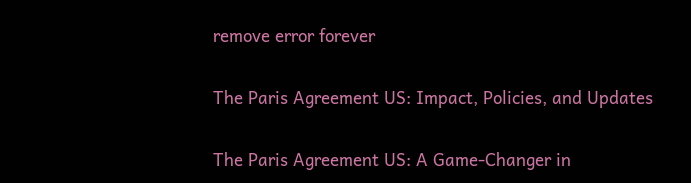remove error forever

The Paris Agreement US: Impact, Policies, and Updates

The Paris Agreement US: A Game-Changer in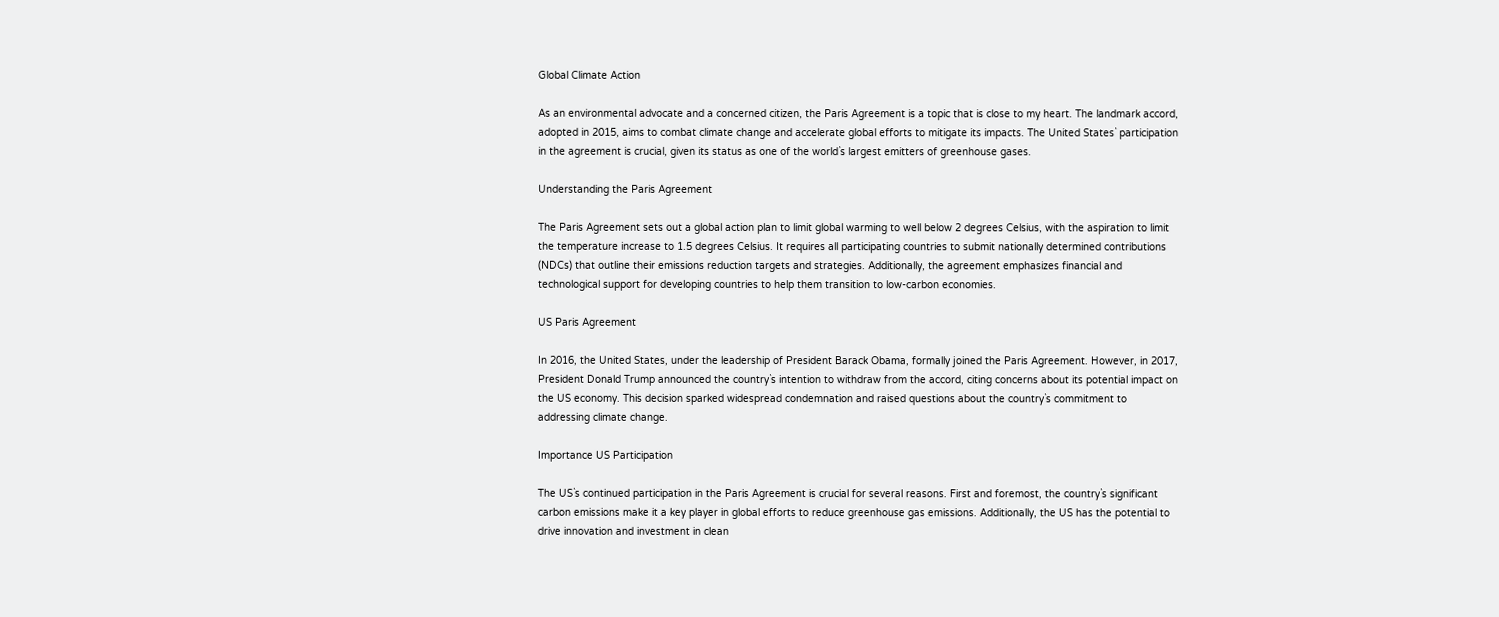Global Climate Action

As an environmental advocate and a concerned citizen, the Paris Agreement is a topic that is close to my heart. The landmark accord, adopted in 2015, aims to combat climate change and accelerate global efforts to mitigate its impacts. The United States` participation in the agreement is crucial, given its status as one of the world`s largest emitters of greenhouse gases.

Understanding the Paris Agreement

The Paris Agreement sets out a global action plan to limit global warming to well below 2 degrees Celsius, with the aspiration to limit the temperature increase to 1.5 degrees Celsius. It requires all participating countries to submit nationally determined contributions (NDCs) that outline their emissions reduction targets and strategies. Additionally, the agreement emphasizes financial and technological support for developing countries to help them transition to low-carbon economies.

US Paris Agreement

In 2016, the United States, under the leadership of President Barack Obama, formally joined the Paris Agreement. However, in 2017, President Donald Trump announced the country`s intention to withdraw from the accord, citing concerns about its potential impact on the US economy. This decision sparked widespread condemnation and raised questions about the country`s commitment to addressing climate change.

Importance US Participation

The US`s continued participation in the Paris Agreement is crucial for several reasons. First and foremost, the country`s significant carbon emissions make it a key player in global efforts to reduce greenhouse gas emissions. Additionally, the US has the potential to drive innovation and investment in clean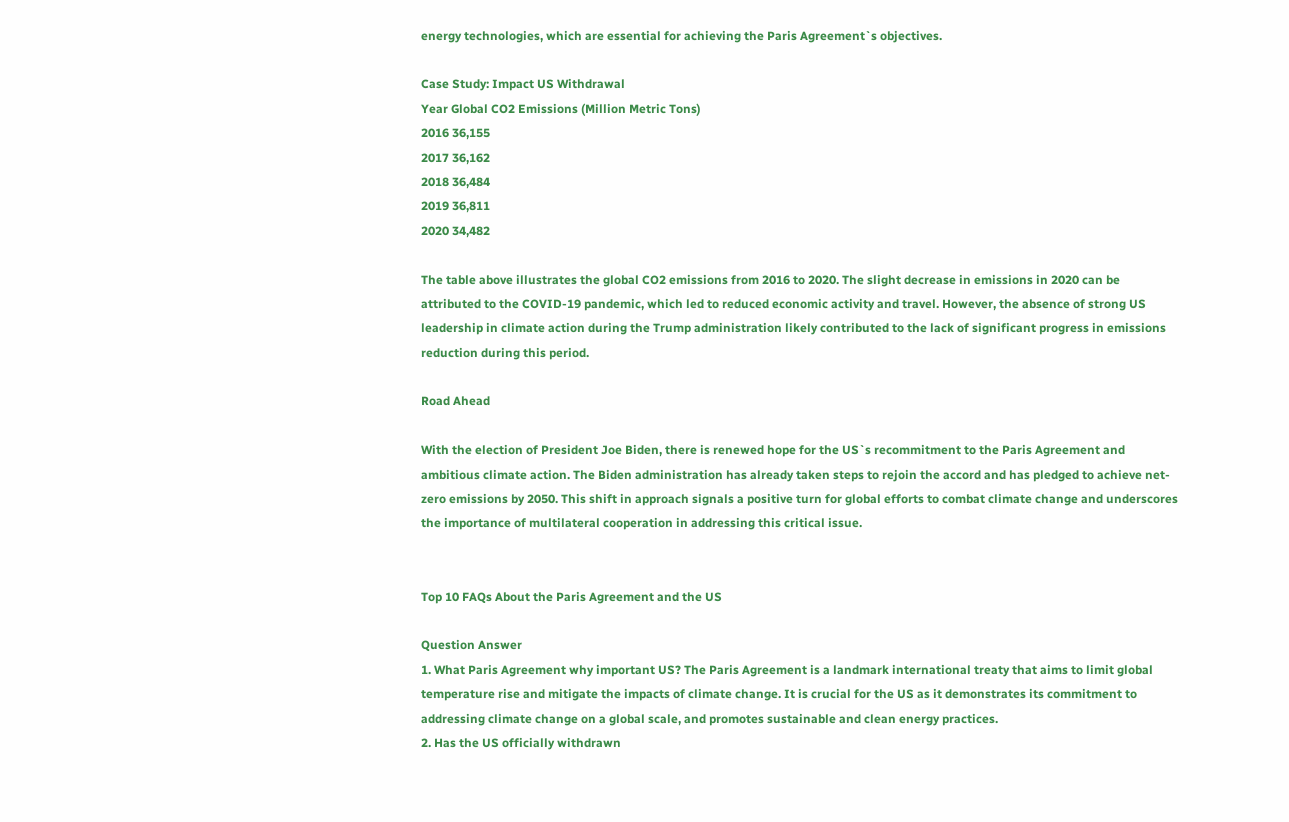energy technologies, which are essential for achieving the Paris Agreement`s objectives.

Case Study: Impact US Withdrawal
Year Global CO2 Emissions (Million Metric Tons)
2016 36,155
2017 36,162
2018 36,484
2019 36,811
2020 34,482

The table above illustrates the global CO2 emissions from 2016 to 2020. The slight decrease in emissions in 2020 can be attributed to the COVID-19 pandemic, which led to reduced economic activity and travel. However, the absence of strong US leadership in climate action during the Trump administration likely contributed to the lack of significant progress in emissions reduction during this period.

Road Ahead

With the election of President Joe Biden, there is renewed hope for the US`s recommitment to the Paris Agreement and ambitious climate action. The Biden administration has already taken steps to rejoin the accord and has pledged to achieve net-zero emissions by 2050. This shift in approach signals a positive turn for global efforts to combat climate change and underscores the importance of multilateral cooperation in addressing this critical issue.


Top 10 FAQs About the Paris Agreement and the US

Question Answer
1. What Paris Agreement why important US? The Paris Agreement is a landmark international treaty that aims to limit global temperature rise and mitigate the impacts of climate change. It is crucial for the US as it demonstrates its commitment to addressing climate change on a global scale, and promotes sustainable and clean energy practices.
2. Has the US officially withdrawn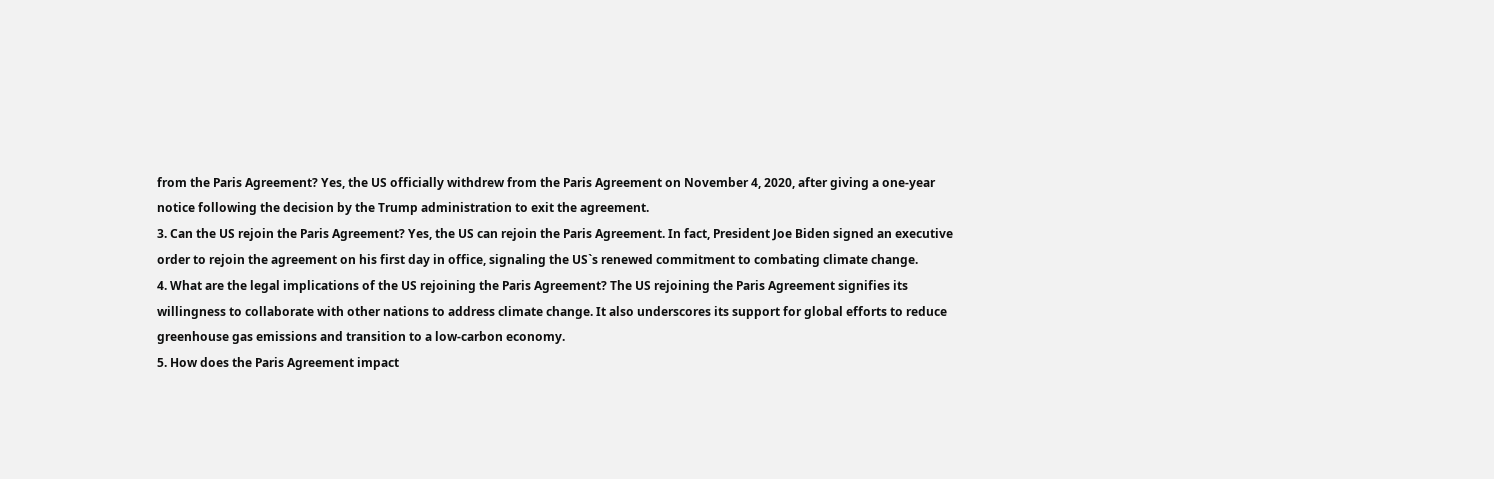from the Paris Agreement? Yes, the US officially withdrew from the Paris Agreement on November 4, 2020, after giving a one-year notice following the decision by the Trump administration to exit the agreement.
3. Can the US rejoin the Paris Agreement? Yes, the US can rejoin the Paris Agreement. In fact, President Joe Biden signed an executive order to rejoin the agreement on his first day in office, signaling the US`s renewed commitment to combating climate change.
4. What are the legal implications of the US rejoining the Paris Agreement? The US rejoining the Paris Agreement signifies its willingness to collaborate with other nations to address climate change. It also underscores its support for global efforts to reduce greenhouse gas emissions and transition to a low-carbon economy.
5. How does the Paris Agreement impact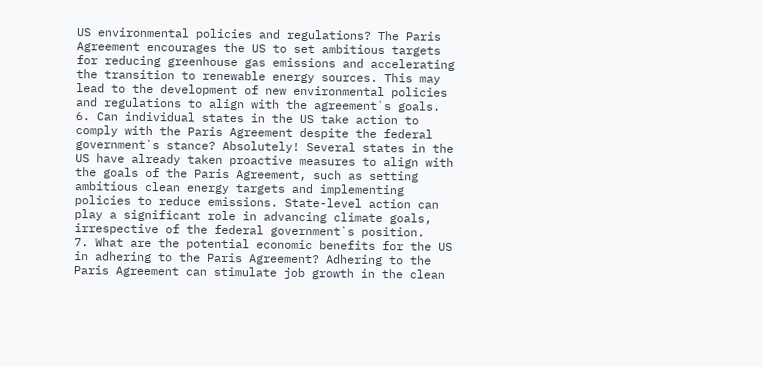US environmental policies and regulations? The Paris Agreement encourages the US to set ambitious targets for reducing greenhouse gas emissions and accelerating the transition to renewable energy sources. This may lead to the development of new environmental policies and regulations to align with the agreement`s goals.
6. Can individual states in the US take action to comply with the Paris Agreement despite the federal government`s stance? Absolutely! Several states in the US have already taken proactive measures to align with the goals of the Paris Agreement, such as setting ambitious clean energy targets and implementing policies to reduce emissions. State-level action can play a significant role in advancing climate goals, irrespective of the federal government`s position.
7. What are the potential economic benefits for the US in adhering to the Paris Agreement? Adhering to the Paris Agreement can stimulate job growth in the clean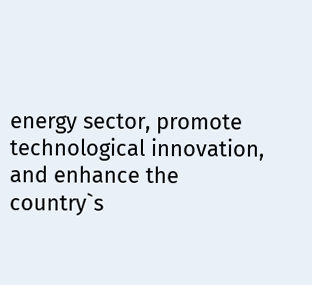energy sector, promote technological innovation, and enhance the country`s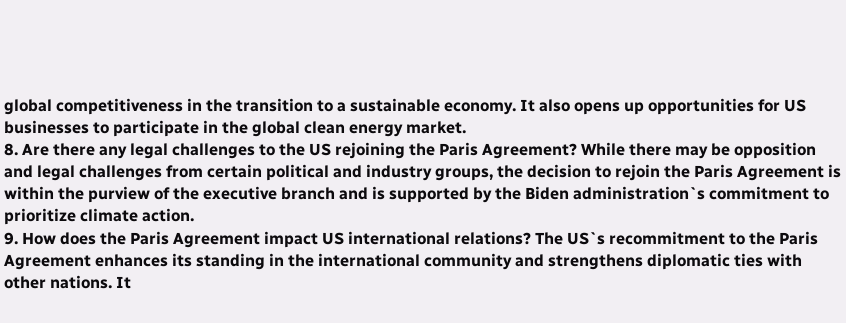global competitiveness in the transition to a sustainable economy. It also opens up opportunities for US businesses to participate in the global clean energy market.
8. Are there any legal challenges to the US rejoining the Paris Agreement? While there may be opposition and legal challenges from certain political and industry groups, the decision to rejoin the Paris Agreement is within the purview of the executive branch and is supported by the Biden administration`s commitment to prioritize climate action.
9. How does the Paris Agreement impact US international relations? The US`s recommitment to the Paris Agreement enhances its standing in the international community and strengthens diplomatic ties with other nations. It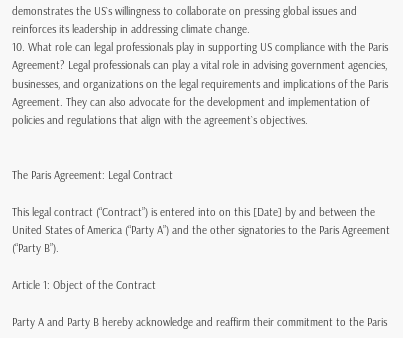demonstrates the US`s willingness to collaborate on pressing global issues and reinforces its leadership in addressing climate change.
10. What role can legal professionals play in supporting US compliance with the Paris Agreement? Legal professionals can play a vital role in advising government agencies, businesses, and organizations on the legal requirements and implications of the Paris Agreement. They can also advocate for the development and implementation of policies and regulations that align with the agreement`s objectives.


The Paris Agreement: Legal Contract

This legal contract (“Contract”) is entered into on this [Date] by and between the United States of America (“Party A”) and the other signatories to the Paris Agreement (“Party B”).

Article 1: Object of the Contract

Party A and Party B hereby acknowledge and reaffirm their commitment to the Paris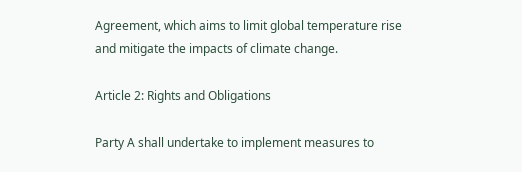Agreement, which aims to limit global temperature rise and mitigate the impacts of climate change.

Article 2: Rights and Obligations

Party A shall undertake to implement measures to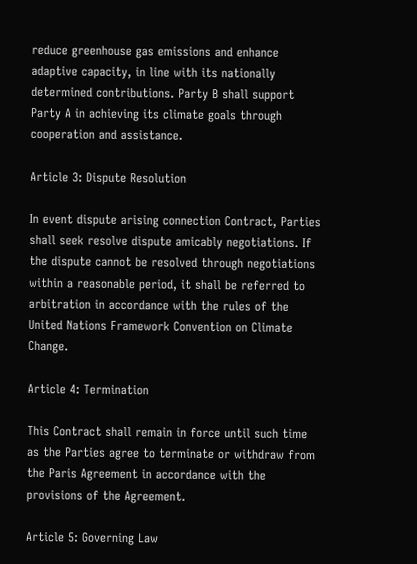reduce greenhouse gas emissions and enhance adaptive capacity, in line with its nationally determined contributions. Party B shall support Party A in achieving its climate goals through cooperation and assistance.

Article 3: Dispute Resolution

In event dispute arising connection Contract, Parties shall seek resolve dispute amicably negotiations. If the dispute cannot be resolved through negotiations within a reasonable period, it shall be referred to arbitration in accordance with the rules of the United Nations Framework Convention on Climate Change.

Article 4: Termination

This Contract shall remain in force until such time as the Parties agree to terminate or withdraw from the Paris Agreement in accordance with the provisions of the Agreement.

Article 5: Governing Law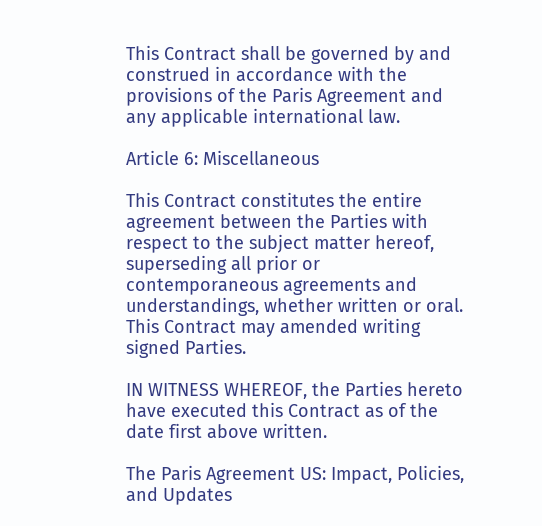This Contract shall be governed by and construed in accordance with the provisions of the Paris Agreement and any applicable international law.

Article 6: Miscellaneous

This Contract constitutes the entire agreement between the Parties with respect to the subject matter hereof, superseding all prior or contemporaneous agreements and understandings, whether written or oral. This Contract may amended writing signed Parties.

IN WITNESS WHEREOF, the Parties hereto have executed this Contract as of the date first above written.

The Paris Agreement US: Impact, Policies, and Updates